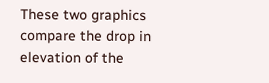These two graphics compare the drop in elevation of the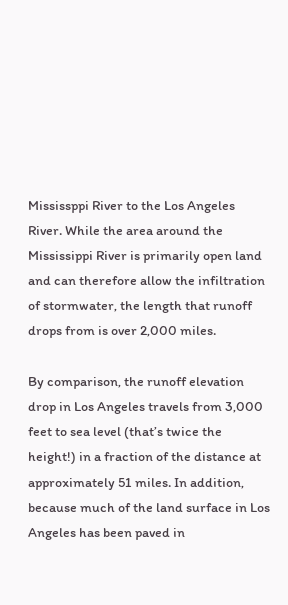Mississppi River to the Los Angeles River. While the area around the Mississippi River is primarily open land and can therefore allow the infiltration of stormwater, the length that runoff drops from is over 2,000 miles.

By comparison, the runoff elevation drop in Los Angeles travels from 3,000 feet to sea level (that’s twice the height!) in a fraction of the distance at approximately 51 miles. In addition, because much of the land surface in Los Angeles has been paved in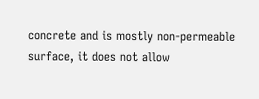concrete and is mostly non-permeable surface, it does not allow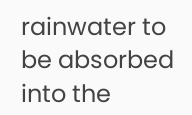rainwater to be absorbed into the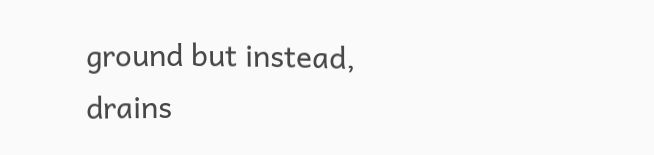ground but instead, drains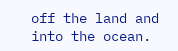off the land and into the ocean.